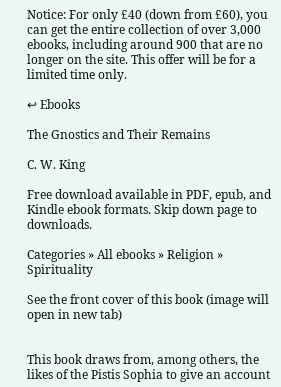Notice: For only £40 (down from £60), you can get the entire collection of over 3,000 ebooks, including around 900 that are no longer on the site. This offer will be for a limited time only.

↩ Ebooks

The Gnostics and Their Remains

C. W. King

Free download available in PDF, epub, and Kindle ebook formats. Skip down page to downloads.

Categories » All ebooks » Religion » Spirituality

See the front cover of this book (image will open in new tab)


This book draws from, among others, the likes of the Pistis Sophia to give an account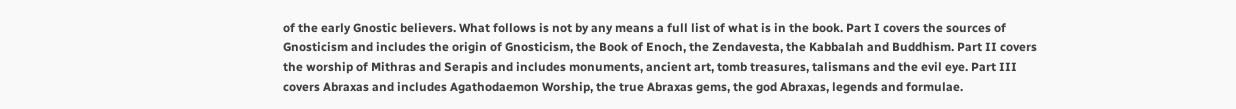of the early Gnostic believers. What follows is not by any means a full list of what is in the book. Part I covers the sources of Gnosticism and includes the origin of Gnosticism, the Book of Enoch, the Zendavesta, the Kabbalah and Buddhism. Part II covers the worship of Mithras and Serapis and includes monuments, ancient art, tomb treasures, talismans and the evil eye. Part III covers Abraxas and includes Agathodaemon Worship, the true Abraxas gems, the god Abraxas, legends and formulae.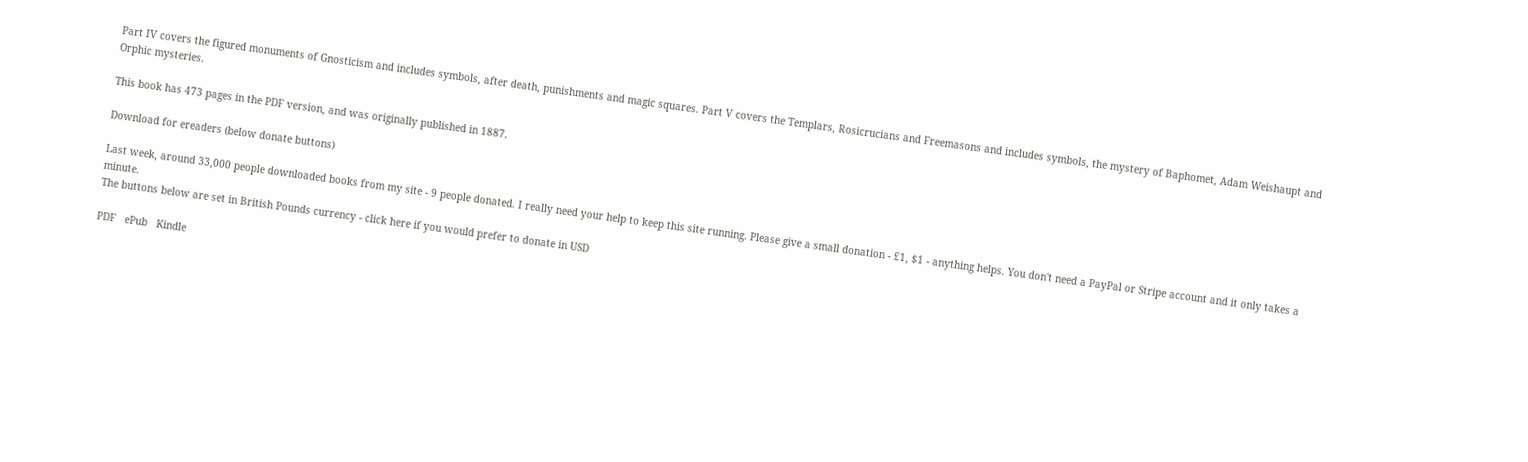Part IV covers the figured monuments of Gnosticism and includes symbols, after death, punishments and magic squares. Part V covers the Templars, Rosicrucians and Freemasons and includes symbols, the mystery of Baphomet, Adam Weishaupt and Orphic mysteries.

This book has 473 pages in the PDF version, and was originally published in 1887.

Download for ereaders (below donate buttons)

Last week, around 33,000 people downloaded books from my site - 9 people donated. I really need your help to keep this site running. Please give a small donation - £1, $1 - anything helps. You don't need a PayPal or Stripe account and it only takes a minute.
The buttons below are set in British Pounds currency - click here if you would prefer to donate in USD

PDF   ePub   Kindle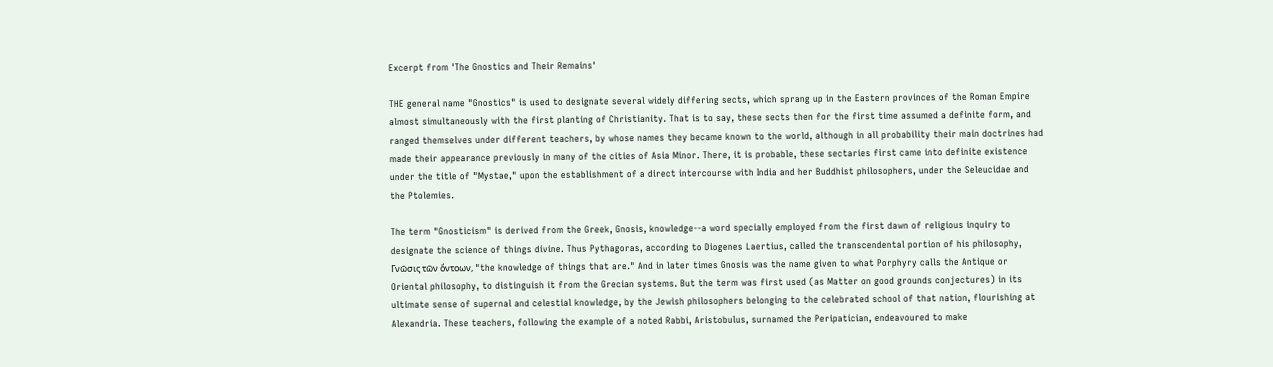Excerpt from 'The Gnostics and Their Remains'

THE general name "Gnostics" is used to designate several widely differing sects, which sprang up in the Eastern provinces of the Roman Empire almost simultaneously with the first planting of Christianity. That is to say, these sects then for the first time assumed a definite form, and ranged themselves under different teachers, by whose names they became known to the world, although in all probability their main doctrines had made their appearance previously in many of the cities of Asia Minor. There, it is probable, these sectaries first came into definite existence under the title of "Mystae," upon the establishment of a direct intercourse with India and her Buddhist philosophers, under the Seleucidae and the Ptolemies.

The term "Gnosticism" is derived from the Greek, Gnosis, knowledge--a word specially employed from the first dawn of religious inquiry to designate the science of things divine. Thus Pythagoras, according to Diogenes Laertius, called the transcendental portion of his philosophy, Γνῶσις τῶν ὄντοων, "the knowledge of things that are." And in later times Gnosis was the name given to what Porphyry calls the Antique or Oriental philosophy, to distinguish it from the Grecian systems. But the term was first used (as Matter on good grounds conjectures) in its ultimate sense of supernal and celestial knowledge, by the Jewish philosophers belonging to the celebrated school of that nation, flourishing at Alexandria. These teachers, following the example of a noted Rabbi, Aristobulus, surnamed the Peripatician, endeavoured to make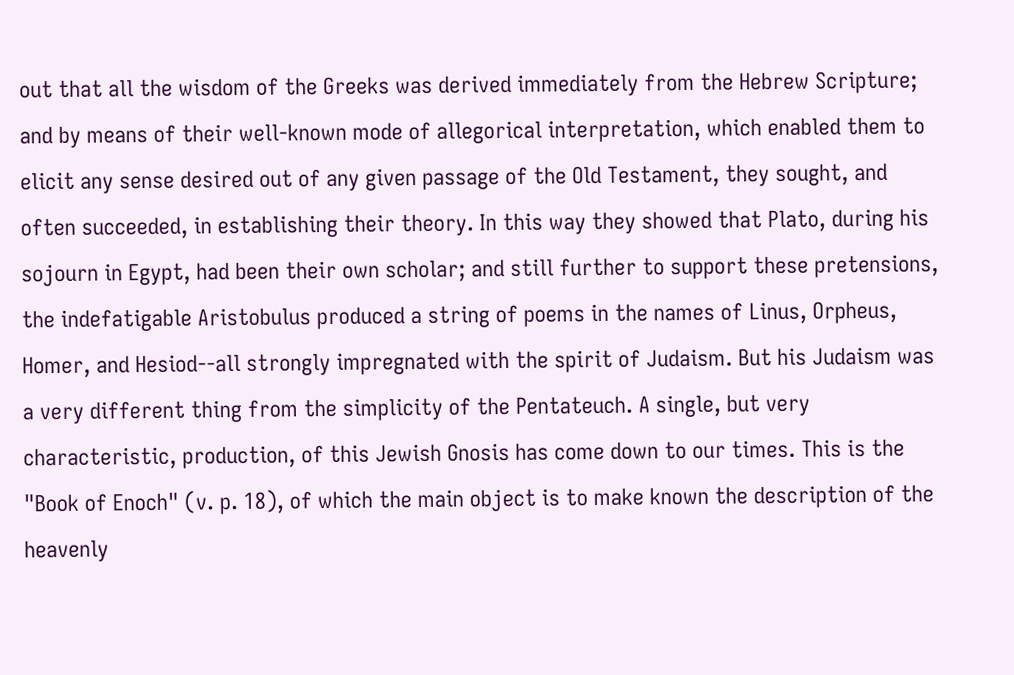out that all the wisdom of the Greeks was derived immediately from the Hebrew Scripture; and by means of their well-known mode of allegorical interpretation, which enabled them to elicit any sense desired out of any given passage of the Old Testament, they sought, and often succeeded, in establishing their theory. In this way they showed that Plato, during his sojourn in Egypt, had been their own scholar; and still further to support these pretensions, the indefatigable Aristobulus produced a string of poems in the names of Linus, Orpheus, Homer, and Hesiod--all strongly impregnated with the spirit of Judaism. But his Judaism was a very different thing from the simplicity of the Pentateuch. A single, but very characteristic, production, of this Jewish Gnosis has come down to our times. This is the "Book of Enoch" (v. p. 18), of which the main object is to make known the description of the heavenly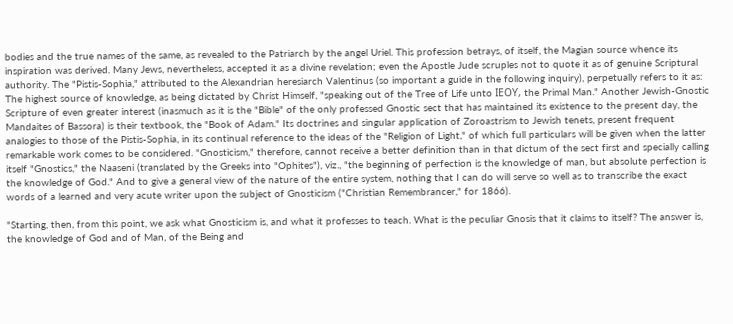bodies and the true names of the same, as revealed to the Patriarch by the angel Uriel. This profession betrays, of itself, the Magian source whence its inspiration was derived. Many Jews, nevertheless, accepted it as a divine revelation; even the Apostle Jude scruples not to quote it as of genuine Scriptural authority. The "Pistis-Sophia," attributed to the Alexandrian heresiarch Valentinus (so important a guide in the following inquiry), perpetually refers to it as: The highest source of knowledge, as being dictated by Christ Himself, "speaking out of the Tree of Life unto ΙΕΟϒ, the Primal Man." Another Jewish-Gnostic Scripture of even greater interest (inasmuch as it is the "Bible" of the only professed Gnostic sect that has maintained its existence to the present day, the Mandaites of Bassora) is their textbook, the "Book of Adam." Its doctrines and singular application of Zoroastrism to Jewish tenets, present frequent analogies to those of the Pistis-Sophia, in its continual reference to the ideas of the "Religion of Light," of which full particulars will be given when the latter remarkable work comes to be considered. "Gnosticism," therefore, cannot receive a better definition than in that dictum of the sect first and specially calling itself "Gnostics," the Naaseni (translated by the Greeks into "Ophites"), viz., "the beginning of perfection is the knowledge of man, but absolute perfection is the knowledge of God." And to give a general view of the nature of the entire system, nothing that I can do will serve so well as to transcribe the exact words of a learned and very acute writer upon the subject of Gnosticism ("Christian Remembrancer," for 1866).

"Starting, then, from this point, we ask what Gnosticism is, and what it professes to teach. What is the peculiar Gnosis that it claims to itself? The answer is, the knowledge of God and of Man, of the Being and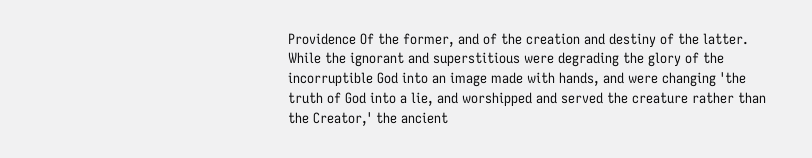Providence Of the former, and of the creation and destiny of the latter. While the ignorant and superstitious were degrading the glory of the incorruptible God into an image made with hands, and were changing 'the truth of God into a lie, and worshipped and served the creature rather than the Creator,' the ancient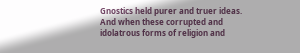Gnostics held purer and truer ideas. And when these corrupted and idolatrous forms of religion and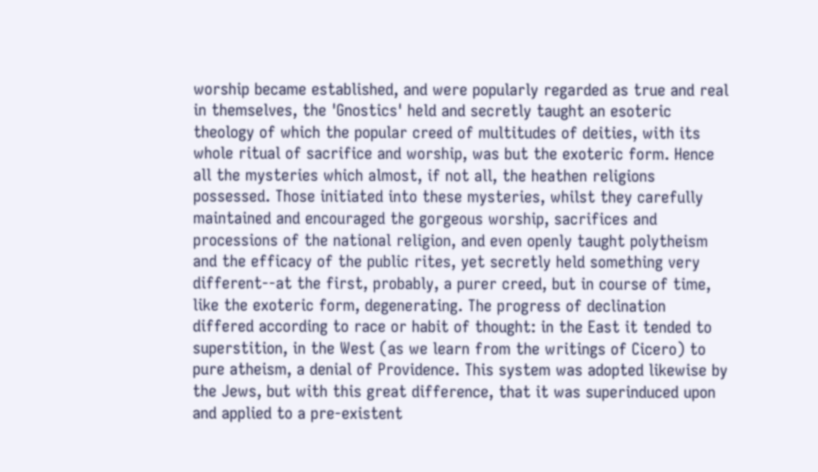worship became established, and were popularly regarded as true and real in themselves, the 'Gnostics' held and secretly taught an esoteric theology of which the popular creed of multitudes of deities, with its whole ritual of sacrifice and worship, was but the exoteric form. Hence all the mysteries which almost, if not all, the heathen religions possessed. Those initiated into these mysteries, whilst they carefully maintained and encouraged the gorgeous worship, sacrifices and processions of the national religion, and even openly taught polytheism and the efficacy of the public rites, yet secretly held something very different--at the first, probably, a purer creed, but in course of time, like the exoteric form, degenerating. The progress of declination differed according to race or habit of thought: in the East it tended to superstition, in the West (as we learn from the writings of Cicero) to pure atheism, a denial of Providence. This system was adopted likewise by the Jews, but with this great difference, that it was superinduced upon and applied to a pre-existent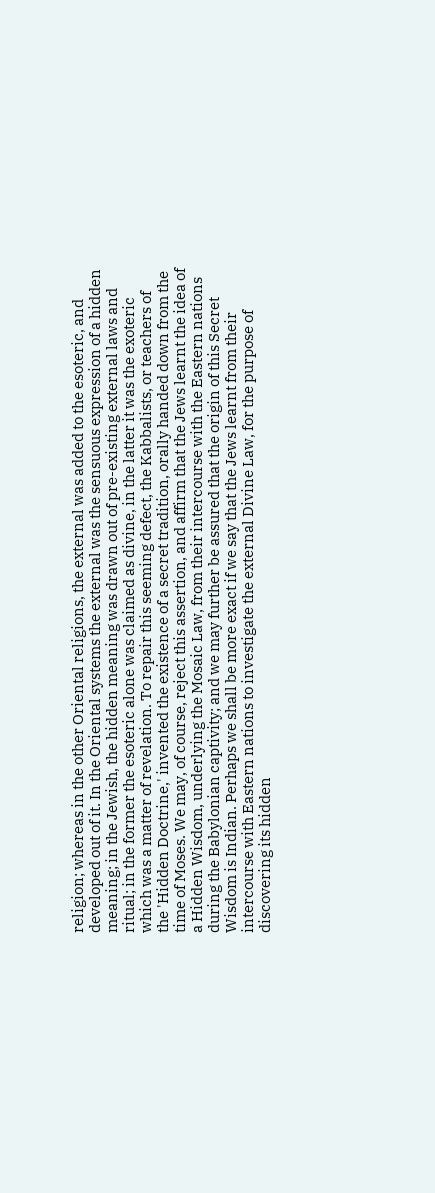religion; whereas in the other Oriental religions, the external was added to the esoteric, and developed out of it. In the Oriental systems the external was the sensuous expression of a hidden meaning; in the Jewish, the hidden meaning was drawn out of pre-existing external laws and ritual; in the former the esoteric alone was claimed as divine, in the latter it was the exoteric which was a matter of revelation. To repair this seeming defect, the Kabbalists, or teachers of the 'Hidden Doctrine,' invented the existence of a secret tradition, orally handed down from the time of Moses. We may, of course, reject this assertion, and affirm that the Jews learnt the idea of a Hidden Wisdom, underlying the Mosaic Law, from their intercourse with the Eastern nations during the Babylonian captivity; and we may further be assured that the origin of this Secret Wisdom is Indian. Perhaps we shall be more exact if we say that the Jews learnt from their intercourse with Eastern nations to investigate the external Divine Law, for the purpose of discovering its hidden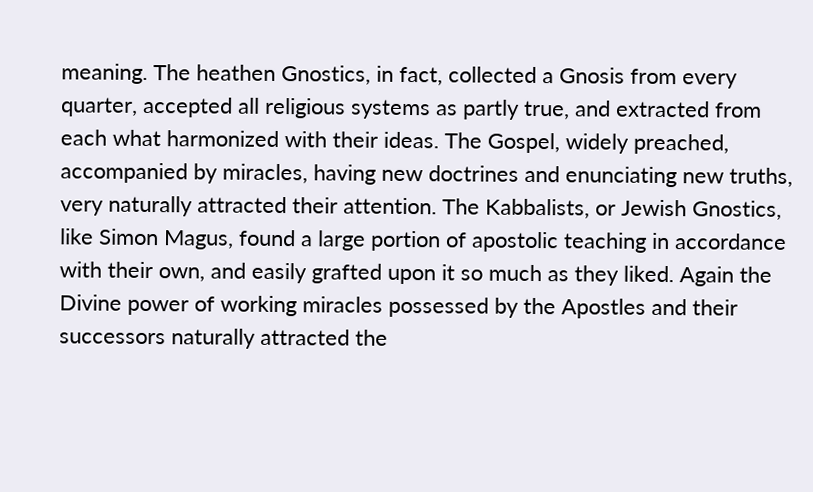meaning. The heathen Gnostics, in fact, collected a Gnosis from every quarter, accepted all religious systems as partly true, and extracted from each what harmonized with their ideas. The Gospel, widely preached, accompanied by miracles, having new doctrines and enunciating new truths, very naturally attracted their attention. The Kabbalists, or Jewish Gnostics, like Simon Magus, found a large portion of apostolic teaching in accordance with their own, and easily grafted upon it so much as they liked. Again the Divine power of working miracles possessed by the Apostles and their successors naturally attracted the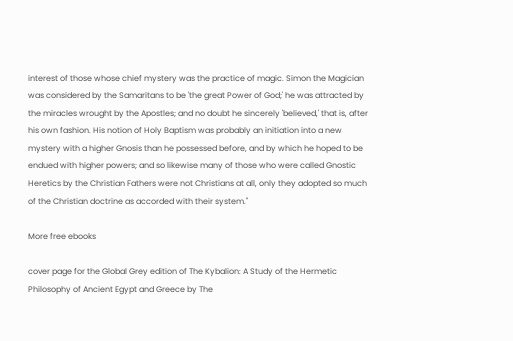interest of those whose chief mystery was the practice of magic. Simon the Magician was considered by the Samaritans to be 'the great Power of God;' he was attracted by the miracles wrought by the Apostles; and no doubt he sincerely 'believed,' that is, after his own fashion. His notion of Holy Baptism was probably an initiation into a new mystery with a higher Gnosis than he possessed before, and by which he hoped to be endued with higher powers; and so likewise many of those who were called Gnostic Heretics by the Christian Fathers were not Christians at all, only they adopted so much of the Christian doctrine as accorded with their system."

More free ebooks

cover page for the Global Grey edition of The Kybalion: A Study of the Hermetic Philosophy of Ancient Egypt and Greece by The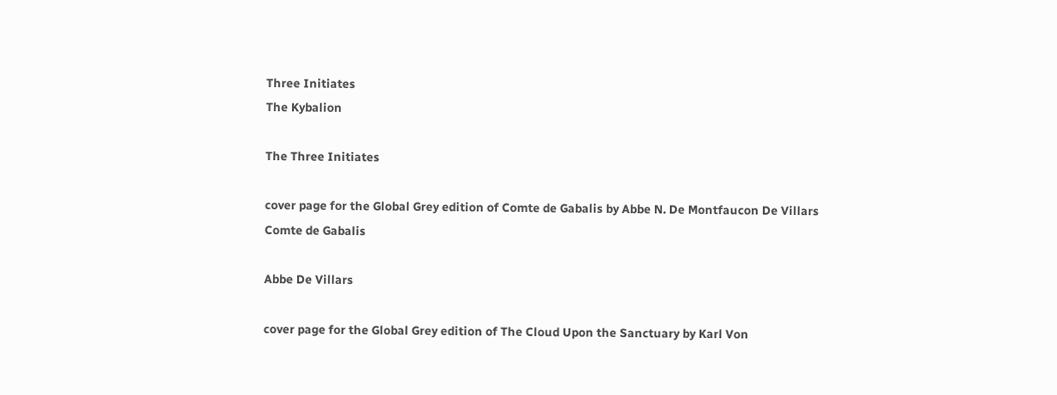Three Initiates
The Kybalion

The Three Initiates

cover page for the Global Grey edition of Comte de Gabalis by Abbe N. De Montfaucon De Villars
Comte de Gabalis

Abbe De Villars

cover page for the Global Grey edition of The Cloud Upon the Sanctuary by Karl Von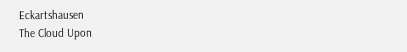Eckartshausen
The Cloud Upon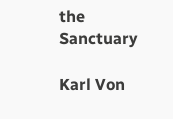the Sanctuary

Karl Von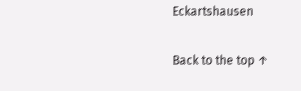Eckartshausen

Back to the top ↑